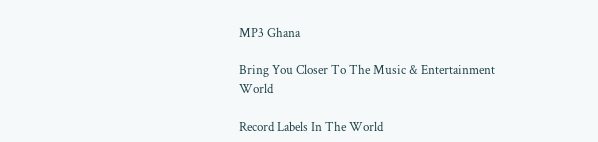MP3 Ghana

Bring You Closer To The Music & Entertainment World

Record Labels In The World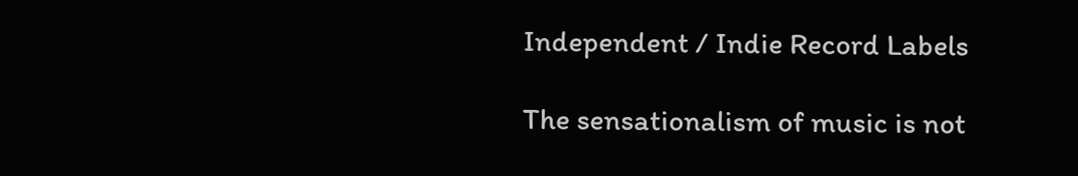Independent / Indie Record Labels

The sensationalism of music is not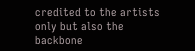credited to the artists only but also the backbone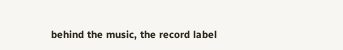behind the music, the record label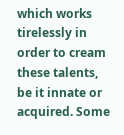which works tirelessly in order to cream these talents, be it innate or acquired. Some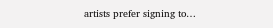artists prefer signing to…